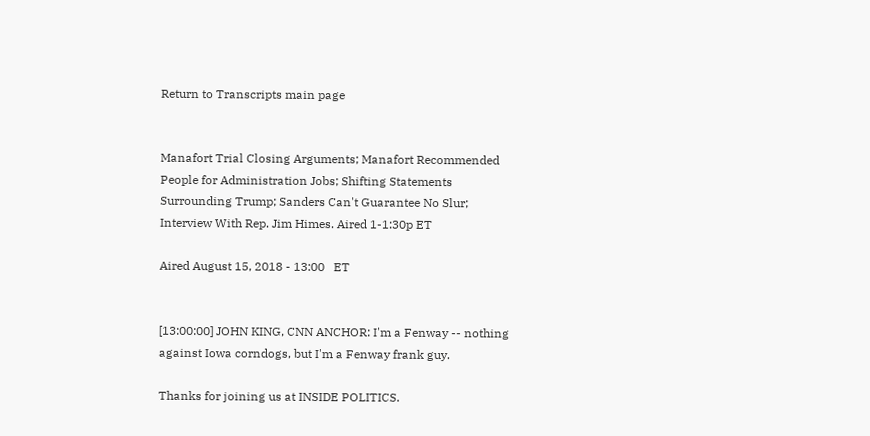Return to Transcripts main page


Manafort Trial Closing Arguments; Manafort Recommended People for Administration Jobs; Shifting Statements Surrounding Trump; Sanders Can't Guarantee No Slur; Interview With Rep. Jim Himes. Aired 1-1:30p ET

Aired August 15, 2018 - 13:00   ET


[13:00:00] JOHN KING, CNN ANCHOR: I'm a Fenway -- nothing against Iowa corndogs, but I'm a Fenway frank guy.

Thanks for joining us at INSIDE POLITICS.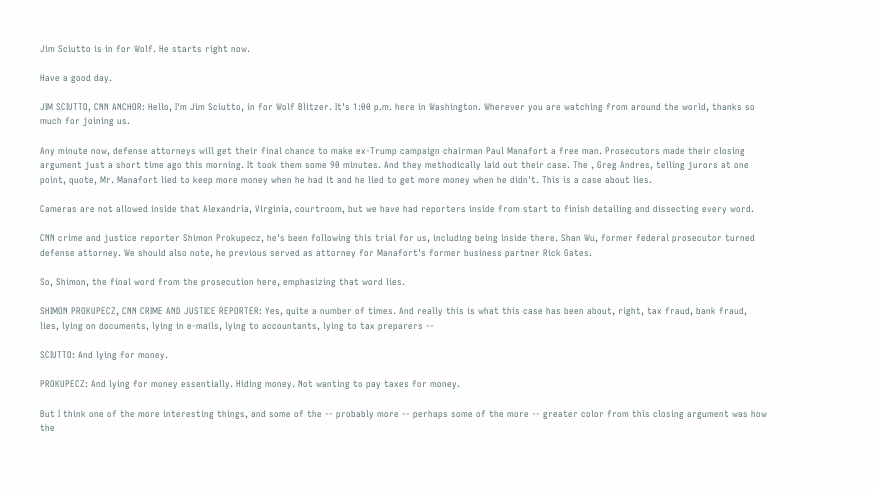Jim Sciutto is in for Wolf. He starts right now.

Have a good day.

JIM SCIUTTO, CNN ANCHOR: Hello, I'm Jim Sciutto, in for Wolf Blitzer. It's 1:00 p.m. here in Washington. Wherever you are watching from around the world, thanks so much for joining us.

Any minute now, defense attorneys will get their final chance to make ex-Trump campaign chairman Paul Manafort a free man. Prosecutors made their closing argument just a short time ago this morning. It took them some 90 minutes. And they methodically laid out their case. The , Greg Andres, telling jurors at one point, quote, Mr. Manafort lied to keep more money when he had it and he lied to get more money when he didn't. This is a case about lies.

Cameras are not allowed inside that Alexandria, Virginia, courtroom, but we have had reporters inside from start to finish detailing and dissecting every word.

CNN crime and justice reporter Shimon Prokupecz, he's been following this trial for us, including being inside there. Shan Wu, former federal prosecutor turned defense attorney. We should also note, he previous served as attorney for Manafort's former business partner Rick Gates.

So, Shimon, the final word from the prosecution here, emphasizing that word lies.

SHIMON PROKUPECZ, CNN CRIME AND JUSTICE REPORTER: Yes, quite a number of times. And really this is what this case has been about, right, tax fraud, bank fraud, lies, lying on documents, lying in e-mails, lying to accountants, lying to tax preparers --

SCIUTTO: And lying for money.

PROKUPECZ: And lying for money essentially. Hiding money. Not wanting to pay taxes for money.

But I think one of the more interesting things, and some of the -- probably more -- perhaps some of the more -- greater color from this closing argument was how the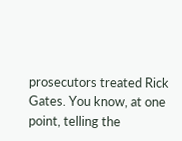prosecutors treated Rick Gates. You know, at one point, telling the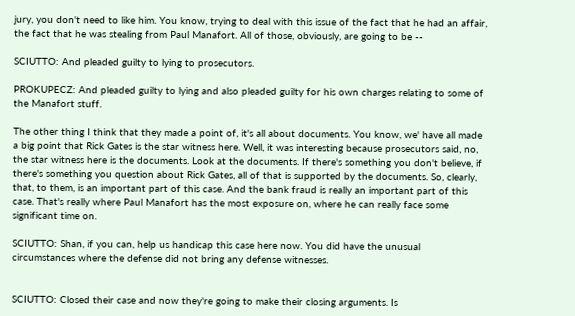jury, you don't need to like him. You know, trying to deal with this issue of the fact that he had an affair, the fact that he was stealing from Paul Manafort. All of those, obviously, are going to be --

SCIUTTO: And pleaded guilty to lying to prosecutors.

PROKUPECZ: And pleaded guilty to lying and also pleaded guilty for his own charges relating to some of the Manafort stuff.

The other thing I think that they made a point of, it's all about documents. You know, we' have all made a big point that Rick Gates is the star witness here. Well, it was interesting because prosecutors said, no, the star witness here is the documents. Look at the documents. If there's something you don't believe, if there's something you question about Rick Gates, all of that is supported by the documents. So, clearly, that, to them, is an important part of this case. And the bank fraud is really an important part of this case. That's really where Paul Manafort has the most exposure on, where he can really face some significant time on.

SCIUTTO: Shan, if you can, help us handicap this case here now. You did have the unusual circumstances where the defense did not bring any defense witnesses.


SCIUTTO: Closed their case and now they're going to make their closing arguments. Is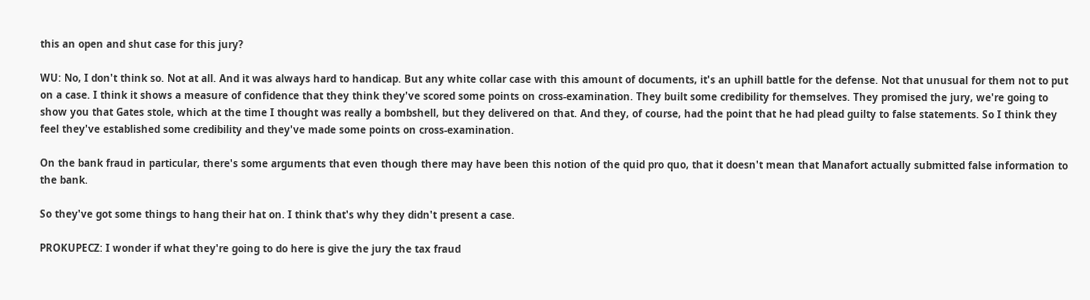this an open and shut case for this jury?

WU: No, I don't think so. Not at all. And it was always hard to handicap. But any white collar case with this amount of documents, it's an uphill battle for the defense. Not that unusual for them not to put on a case. I think it shows a measure of confidence that they think they've scored some points on cross-examination. They built some credibility for themselves. They promised the jury, we're going to show you that Gates stole, which at the time I thought was really a bombshell, but they delivered on that. And they, of course, had the point that he had plead guilty to false statements. So I think they feel they've established some credibility and they've made some points on cross-examination.

On the bank fraud in particular, there's some arguments that even though there may have been this notion of the quid pro quo, that it doesn't mean that Manafort actually submitted false information to the bank.

So they've got some things to hang their hat on. I think that's why they didn't present a case.

PROKUPECZ: I wonder if what they're going to do here is give the jury the tax fraud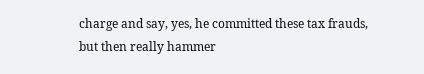charge and say, yes, he committed these tax frauds, but then really hammer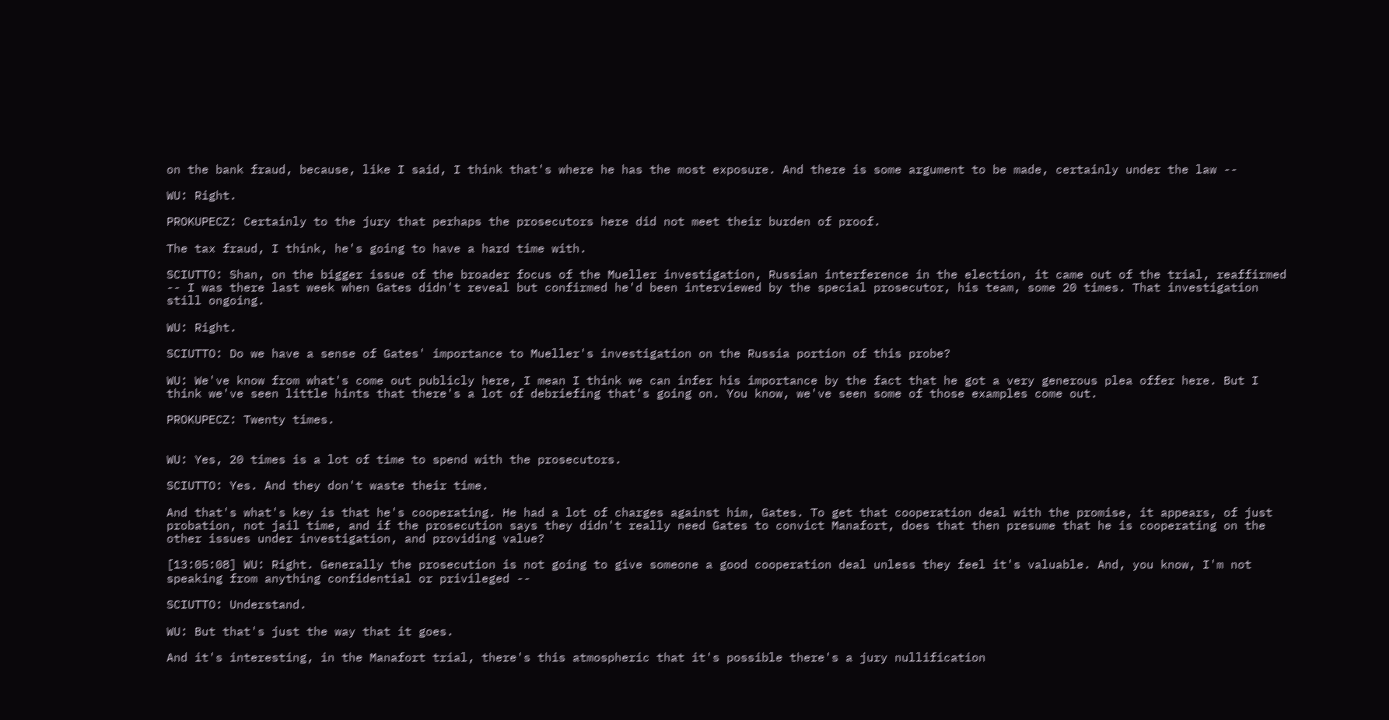on the bank fraud, because, like I said, I think that's where he has the most exposure. And there is some argument to be made, certainly under the law --

WU: Right.

PROKUPECZ: Certainly to the jury that perhaps the prosecutors here did not meet their burden of proof.

The tax fraud, I think, he's going to have a hard time with.

SCIUTTO: Shan, on the bigger issue of the broader focus of the Mueller investigation, Russian interference in the election, it came out of the trial, reaffirmed -- I was there last week when Gates didn't reveal but confirmed he'd been interviewed by the special prosecutor, his team, some 20 times. That investigation still ongoing.

WU: Right.

SCIUTTO: Do we have a sense of Gates' importance to Mueller's investigation on the Russia portion of this probe?

WU: We've know from what's come out publicly here, I mean I think we can infer his importance by the fact that he got a very generous plea offer here. But I think we've seen little hints that there's a lot of debriefing that's going on. You know, we've seen some of those examples come out.

PROKUPECZ: Twenty times.


WU: Yes, 20 times is a lot of time to spend with the prosecutors.

SCIUTTO: Yes. And they don't waste their time.

And that's what's key is that he's cooperating. He had a lot of charges against him, Gates. To get that cooperation deal with the promise, it appears, of just probation, not jail time, and if the prosecution says they didn't really need Gates to convict Manafort, does that then presume that he is cooperating on the other issues under investigation, and providing value?

[13:05:08] WU: Right. Generally the prosecution is not going to give someone a good cooperation deal unless they feel it's valuable. And, you know, I'm not speaking from anything confidential or privileged --

SCIUTTO: Understand.

WU: But that's just the way that it goes.

And it's interesting, in the Manafort trial, there's this atmospheric that it's possible there's a jury nullification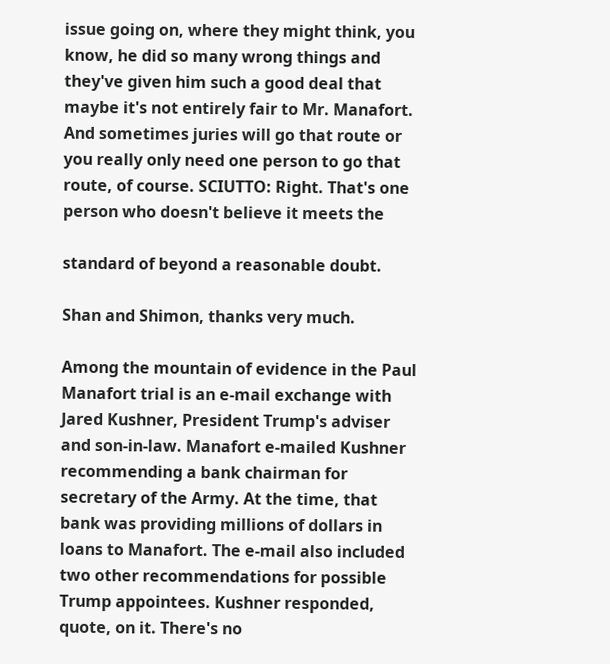issue going on, where they might think, you know, he did so many wrong things and they've given him such a good deal that maybe it's not entirely fair to Mr. Manafort. And sometimes juries will go that route or you really only need one person to go that route, of course. SCIUTTO: Right. That's one person who doesn't believe it meets the

standard of beyond a reasonable doubt.

Shan and Shimon, thanks very much.

Among the mountain of evidence in the Paul Manafort trial is an e-mail exchange with Jared Kushner, President Trump's adviser and son-in-law. Manafort e-mailed Kushner recommending a bank chairman for secretary of the Army. At the time, that bank was providing millions of dollars in loans to Manafort. The e-mail also included two other recommendations for possible Trump appointees. Kushner responded, quote, on it. There's no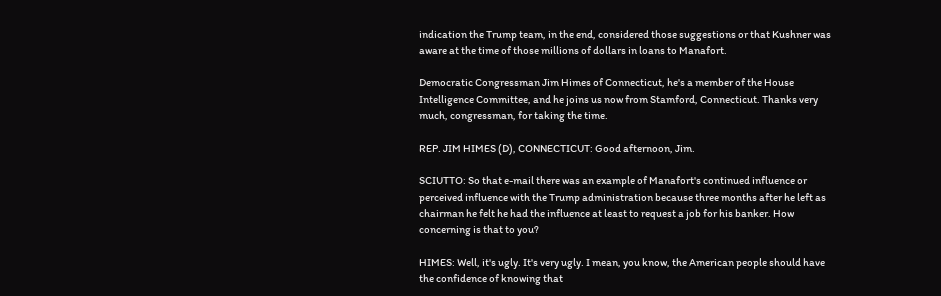indication the Trump team, in the end, considered those suggestions or that Kushner was aware at the time of those millions of dollars in loans to Manafort.

Democratic Congressman Jim Himes of Connecticut, he's a member of the House Intelligence Committee, and he joins us now from Stamford, Connecticut. Thanks very much, congressman, for taking the time.

REP. JIM HIMES (D), CONNECTICUT: Good afternoon, Jim.

SCIUTTO: So that e-mail there was an example of Manafort's continued influence or perceived influence with the Trump administration because three months after he left as chairman he felt he had the influence at least to request a job for his banker. How concerning is that to you?

HIMES: Well, it's ugly. It's very ugly. I mean, you know, the American people should have the confidence of knowing that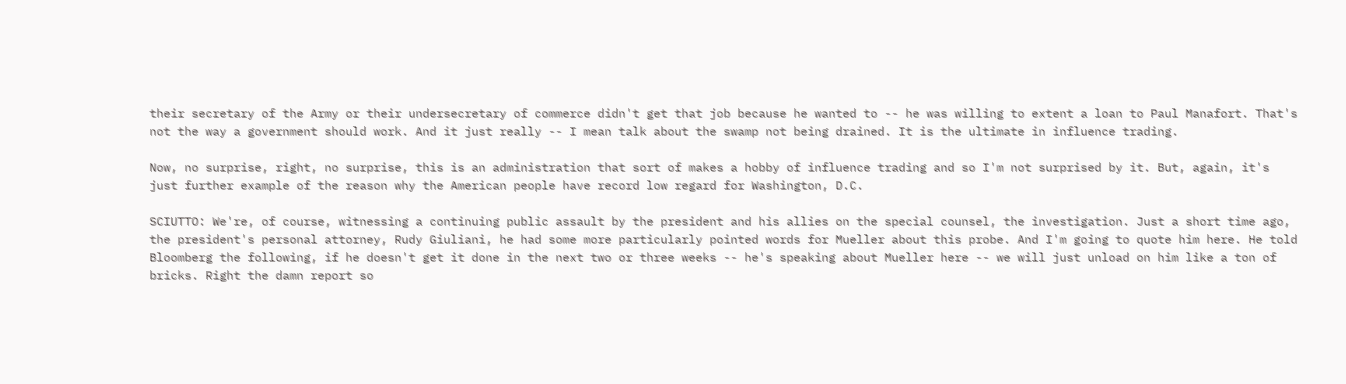their secretary of the Army or their undersecretary of commerce didn't get that job because he wanted to -- he was willing to extent a loan to Paul Manafort. That's not the way a government should work. And it just really -- I mean talk about the swamp not being drained. It is the ultimate in influence trading.

Now, no surprise, right, no surprise, this is an administration that sort of makes a hobby of influence trading and so I'm not surprised by it. But, again, it's just further example of the reason why the American people have record low regard for Washington, D.C.

SCIUTTO: We're, of course, witnessing a continuing public assault by the president and his allies on the special counsel, the investigation. Just a short time ago, the president's personal attorney, Rudy Giuliani, he had some more particularly pointed words for Mueller about this probe. And I'm going to quote him here. He told Bloomberg the following, if he doesn't get it done in the next two or three weeks -- he's speaking about Mueller here -- we will just unload on him like a ton of bricks. Right the damn report so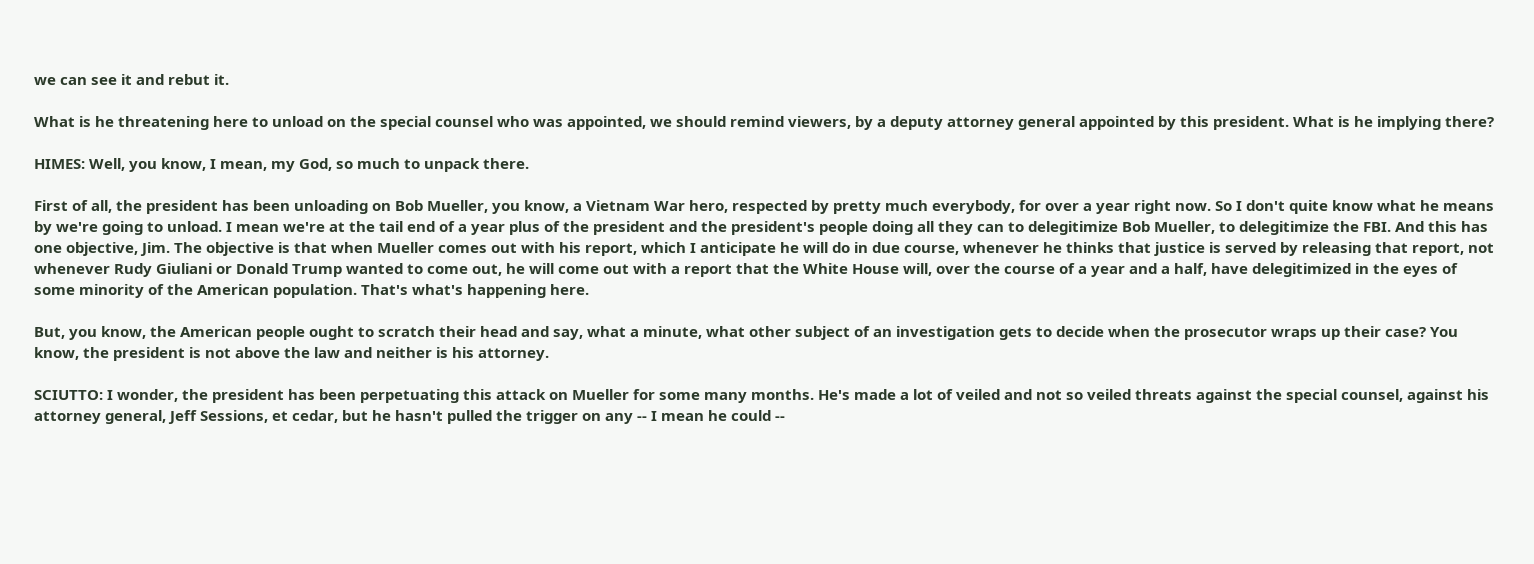we can see it and rebut it.

What is he threatening here to unload on the special counsel who was appointed, we should remind viewers, by a deputy attorney general appointed by this president. What is he implying there?

HIMES: Well, you know, I mean, my God, so much to unpack there.

First of all, the president has been unloading on Bob Mueller, you know, a Vietnam War hero, respected by pretty much everybody, for over a year right now. So I don't quite know what he means by we're going to unload. I mean we're at the tail end of a year plus of the president and the president's people doing all they can to delegitimize Bob Mueller, to delegitimize the FBI. And this has one objective, Jim. The objective is that when Mueller comes out with his report, which I anticipate he will do in due course, whenever he thinks that justice is served by releasing that report, not whenever Rudy Giuliani or Donald Trump wanted to come out, he will come out with a report that the White House will, over the course of a year and a half, have delegitimized in the eyes of some minority of the American population. That's what's happening here.

But, you know, the American people ought to scratch their head and say, what a minute, what other subject of an investigation gets to decide when the prosecutor wraps up their case? You know, the president is not above the law and neither is his attorney.

SCIUTTO: I wonder, the president has been perpetuating this attack on Mueller for some many months. He's made a lot of veiled and not so veiled threats against the special counsel, against his attorney general, Jeff Sessions, et cedar, but he hasn't pulled the trigger on any -- I mean he could --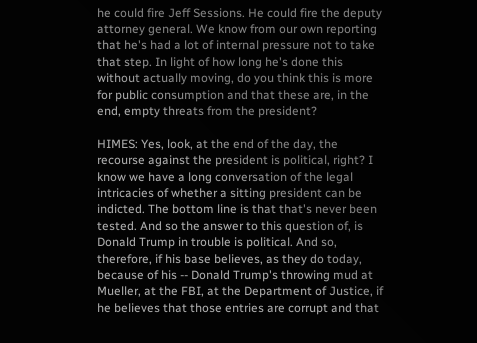he could fire Jeff Sessions. He could fire the deputy attorney general. We know from our own reporting that he's had a lot of internal pressure not to take that step. In light of how long he's done this without actually moving, do you think this is more for public consumption and that these are, in the end, empty threats from the president?

HIMES: Yes, look, at the end of the day, the recourse against the president is political, right? I know we have a long conversation of the legal intricacies of whether a sitting president can be indicted. The bottom line is that that's never been tested. And so the answer to this question of, is Donald Trump in trouble is political. And so, therefore, if his base believes, as they do today, because of his -- Donald Trump's throwing mud at Mueller, at the FBI, at the Department of Justice, if he believes that those entries are corrupt and that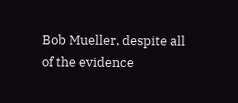Bob Mueller, despite all of the evidence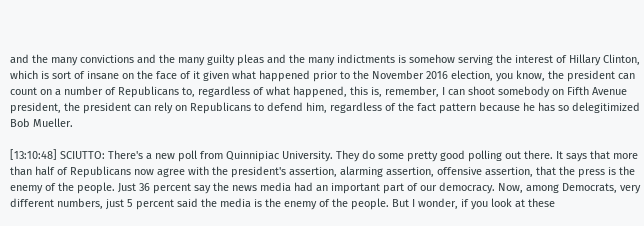and the many convictions and the many guilty pleas and the many indictments is somehow serving the interest of Hillary Clinton, which is sort of insane on the face of it given what happened prior to the November 2016 election, you know, the president can count on a number of Republicans to, regardless of what happened, this is, remember, I can shoot somebody on Fifth Avenue president, the president can rely on Republicans to defend him, regardless of the fact pattern because he has so delegitimized Bob Mueller.

[13:10:48] SCIUTTO: There's a new poll from Quinnipiac University. They do some pretty good polling out there. It says that more than half of Republicans now agree with the president's assertion, alarming assertion, offensive assertion, that the press is the enemy of the people. Just 36 percent say the news media had an important part of our democracy. Now, among Democrats, very different numbers, just 5 percent said the media is the enemy of the people. But I wonder, if you look at these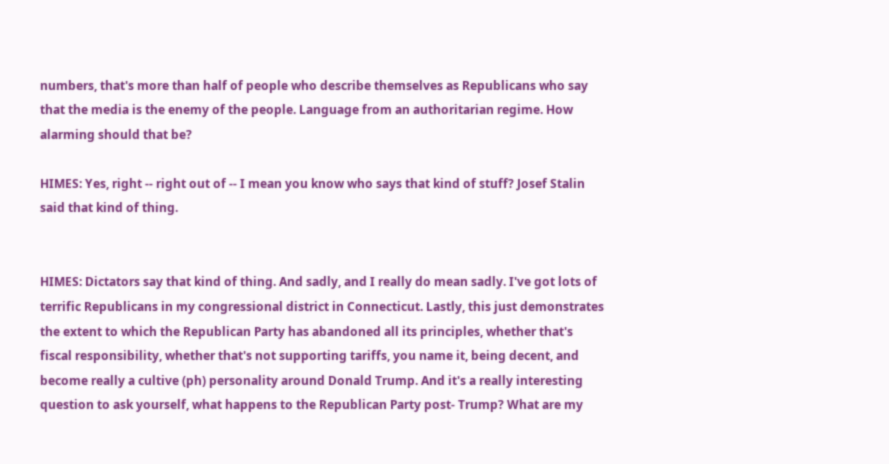numbers, that's more than half of people who describe themselves as Republicans who say that the media is the enemy of the people. Language from an authoritarian regime. How alarming should that be?

HIMES: Yes, right -- right out of -- I mean you know who says that kind of stuff? Josef Stalin said that kind of thing.


HIMES: Dictators say that kind of thing. And sadly, and I really do mean sadly. I've got lots of terrific Republicans in my congressional district in Connecticut. Lastly, this just demonstrates the extent to which the Republican Party has abandoned all its principles, whether that's fiscal responsibility, whether that's not supporting tariffs, you name it, being decent, and become really a cultive (ph) personality around Donald Trump. And it's a really interesting question to ask yourself, what happens to the Republican Party post- Trump? What are my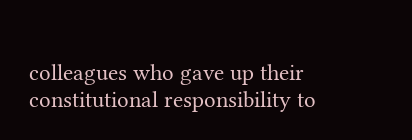colleagues who gave up their constitutional responsibility to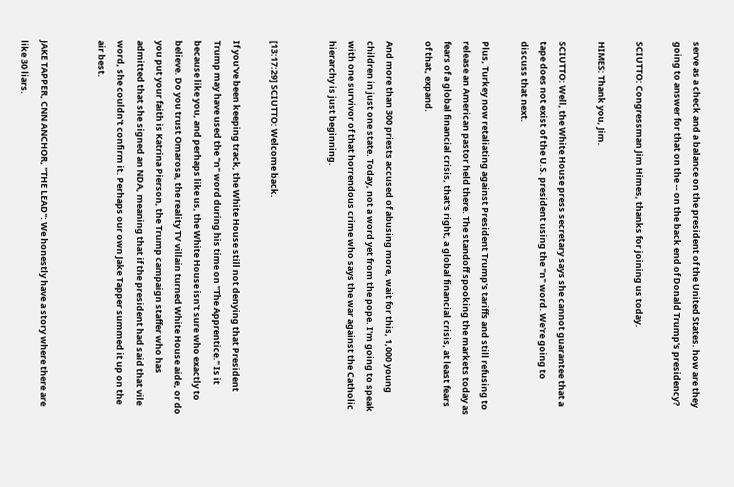serve as a check and a balance on the president of the United States. how are they going to answer for that on the -- on the back end of Donald Trump's presidency?

SCIUTTO: Congressman Jim Himes, thanks for joining us today.

HIMES: Thank you, Jim.

SCIUTTO: Well, the White House press secretary says she cannot guarantee that a tape does not exist of the U.S. president using the "n" word. We're going to discuss that next.

Plus, Turkey now retaliating against President Trump's tariffs and still refusing to release an American pastor held there. The standoff spooking the markets today as fears of a global financial crisis, that's right, a global financial crisis, at least fears of that, expand.

And more than 300 priests accused of abusing more, wait for this, 1,000 young children in just one state. Today, not a word yet from the pope. I'm going to speak with one survivor of that horrendous crime who says the war against the Catholic hierarchy is just beginning.


[13:17:29] SCIUTTO: Welcome back.

If you've been keeping track, the White House still not denying that President Trump may have used the "n" word during his time on "The Apprentice." Is it because like you, and perhaps like us, the White House isn't sure who exactly to believe. Do you trust Omarosa, the reality TV villain turned White House aide, or do you put your faith is Katrina Pierson, the Trump campaign staffer who has admitted that she signed an NDA, meaning that if the president had said that vile word, she couldn't confirm it. Perhaps our own Jake Tapper summed it up on the air best.


JAKE TAPPER, CNN ANCHOR, "THE LEAD": We honestly have a story where there are like 30 liars.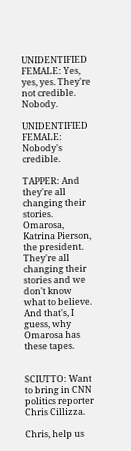UNIDENTIFIED FEMALE: Yes, yes, yes. They're not credible. Nobody.

UNIDENTIFIED FEMALE: Nobody's credible.

TAPPER: And they're all changing their stories. Omarosa, Katrina Pierson, the president. They're all changing their stories and we don't know what to believe. And that's, I guess, why Omarosa has these tapes.


SCIUTTO: Want to bring in CNN politics reporter Chris Cillizza.

Chris, help us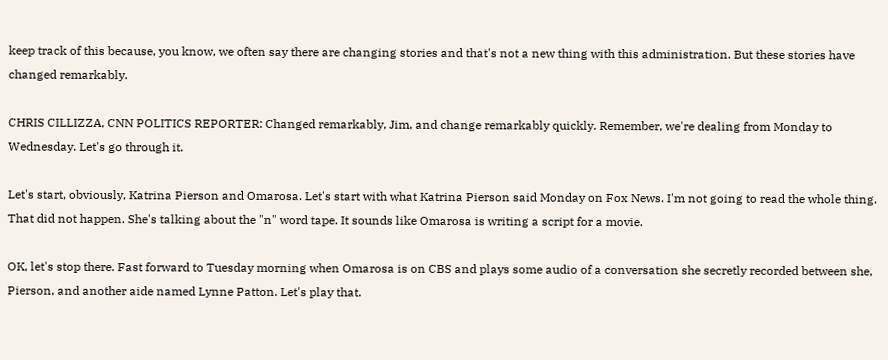keep track of this because, you know, we often say there are changing stories and that's not a new thing with this administration. But these stories have changed remarkably.

CHRIS CILLIZZA, CNN POLITICS REPORTER: Changed remarkably, Jim, and change remarkably quickly. Remember, we're dealing from Monday to Wednesday. Let's go through it.

Let's start, obviously, Katrina Pierson and Omarosa. Let's start with what Katrina Pierson said Monday on Fox News. I'm not going to read the whole thing. That did not happen. She's talking about the "n" word tape. It sounds like Omarosa is writing a script for a movie.

OK, let's stop there. Fast forward to Tuesday morning when Omarosa is on CBS and plays some audio of a conversation she secretly recorded between she, Pierson, and another aide named Lynne Patton. Let's play that.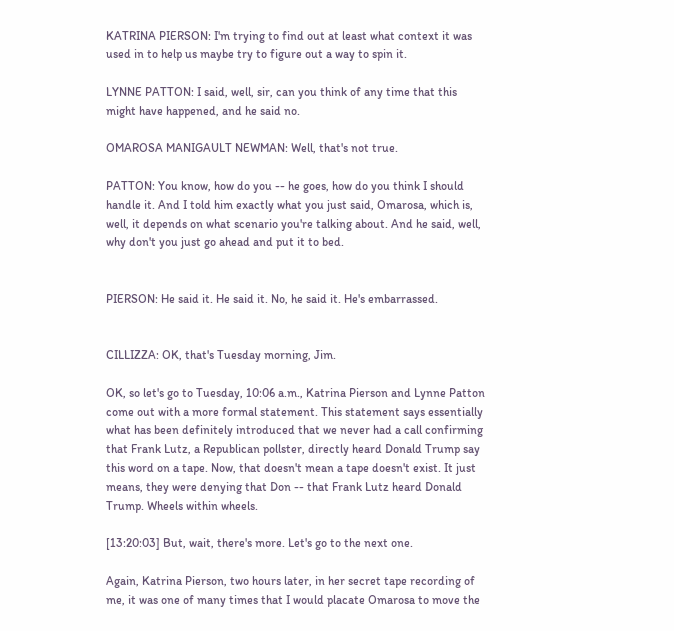KATRINA PIERSON: I'm trying to find out at least what context it was used in to help us maybe try to figure out a way to spin it.

LYNNE PATTON: I said, well, sir, can you think of any time that this might have happened, and he said no.

OMAROSA MANIGAULT NEWMAN: Well, that's not true.

PATTON: You know, how do you -- he goes, how do you think I should handle it. And I told him exactly what you just said, Omarosa, which is, well, it depends on what scenario you're talking about. And he said, well, why don't you just go ahead and put it to bed.


PIERSON: He said it. He said it. No, he said it. He's embarrassed.


CILLIZZA: OK, that's Tuesday morning, Jim.

OK, so let's go to Tuesday, 10:06 a.m., Katrina Pierson and Lynne Patton come out with a more formal statement. This statement says essentially what has been definitely introduced that we never had a call confirming that Frank Lutz, a Republican pollster, directly heard Donald Trump say this word on a tape. Now, that doesn't mean a tape doesn't exist. It just means, they were denying that Don -- that Frank Lutz heard Donald Trump. Wheels within wheels.

[13:20:03] But, wait, there's more. Let's go to the next one.

Again, Katrina Pierson, two hours later, in her secret tape recording of me, it was one of many times that I would placate Omarosa to move the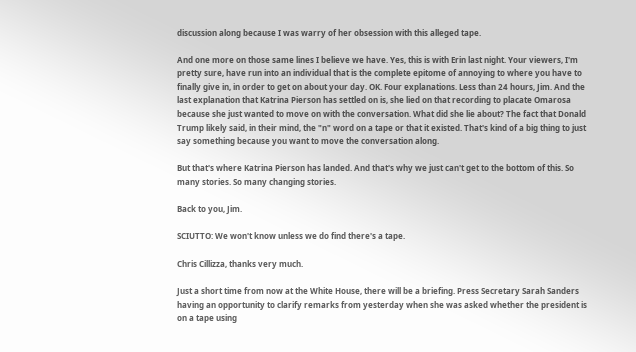discussion along because I was warry of her obsession with this alleged tape.

And one more on those same lines I believe we have. Yes, this is with Erin last night. Your viewers, I'm pretty sure, have run into an individual that is the complete epitome of annoying to where you have to finally give in, in order to get on about your day. OK. Four explanations. Less than 24 hours, Jim. And the last explanation that Katrina Pierson has settled on is, she lied on that recording to placate Omarosa because she just wanted to move on with the conversation. What did she lie about? The fact that Donald Trump likely said, in their mind, the "n" word on a tape or that it existed. That's kind of a big thing to just say something because you want to move the conversation along.

But that's where Katrina Pierson has landed. And that's why we just can't get to the bottom of this. So many stories. So many changing stories.

Back to you, Jim.

SCIUTTO: We won't know unless we do find there's a tape.

Chris Cillizza, thanks very much.

Just a short time from now at the White House, there will be a briefing. Press Secretary Sarah Sanders having an opportunity to clarify remarks from yesterday when she was asked whether the president is on a tape using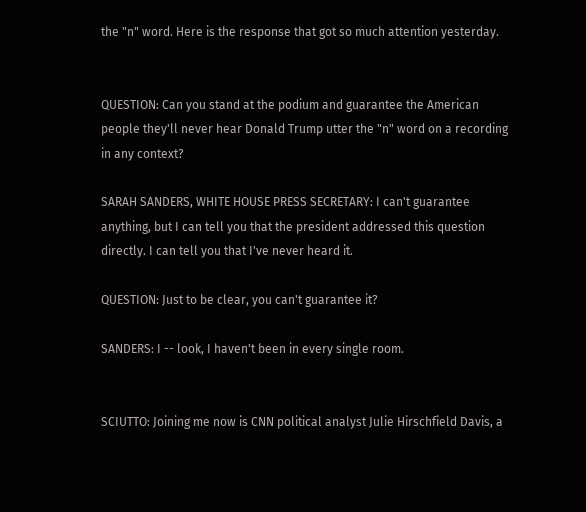the "n" word. Here is the response that got so much attention yesterday.


QUESTION: Can you stand at the podium and guarantee the American people they'll never hear Donald Trump utter the "n" word on a recording in any context?

SARAH SANDERS, WHITE HOUSE PRESS SECRETARY: I can't guarantee anything, but I can tell you that the president addressed this question directly. I can tell you that I've never heard it.

QUESTION: Just to be clear, you can't guarantee it?

SANDERS: I -- look, I haven't been in every single room.


SCIUTTO: Joining me now is CNN political analyst Julie Hirschfield Davis, a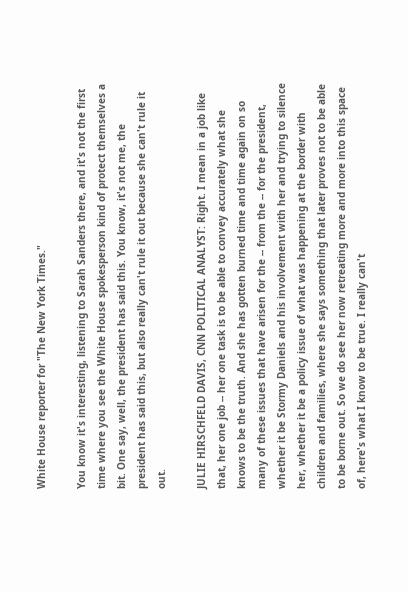White House reporter for "The New York Times."

You know it's interesting, listening to Sarah Sanders there, and it's not the first time where you see the White House spokesperson kind of protect themselves a bit. One say, well, the president has said this. You know, it's not me, the president has said this, but also really can't rule it out because she can't rule it out.

JULIE HIRSCHFELD DAVIS, CNN POLITICAL ANALYST: Right. I mean in a job like that, her one job -- her one task is to be able to convey accurately what she knows to be the truth. And she has gotten burned time and time again on so many of these issues that have arisen for the -- from the -- for the president, whether it be Stormy Daniels and his involvement with her and trying to silence her, whether it be a policy issue of what was happening at the border with children and families, where she says something that later proves not to be able to be borne out. So we do see her now retreating more and more into this space of, here's what I know to be true. I really can't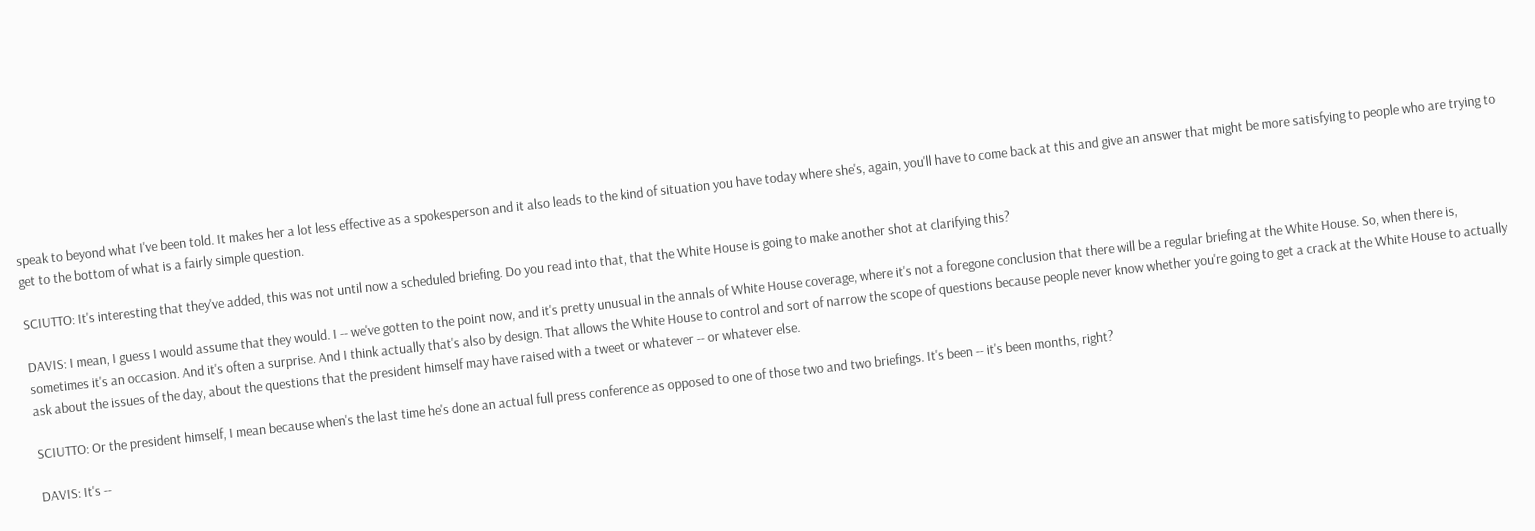speak to beyond what I've been told. It makes her a lot less effective as a spokesperson and it also leads to the kind of situation you have today where she's, again, you'll have to come back at this and give an answer that might be more satisfying to people who are trying to get to the bottom of what is a fairly simple question.

SCIUTTO: It's interesting that they've added, this was not until now a scheduled briefing. Do you read into that, that the White House is going to make another shot at clarifying this?

DAVIS: I mean, I guess I would assume that they would. I -- we've gotten to the point now, and it's pretty unusual in the annals of White House coverage, where it's not a foregone conclusion that there will be a regular briefing at the White House. So, when there is, sometimes it's an occasion. And it's often a surprise. And I think actually that's also by design. That allows the White House to control and sort of narrow the scope of questions because people never know whether you're going to get a crack at the White House to actually ask about the issues of the day, about the questions that the president himself may have raised with a tweet or whatever -- or whatever else.

SCIUTTO: Or the president himself, I mean because when's the last time he's done an actual full press conference as opposed to one of those two and two briefings. It's been -- it's been months, right?

DAVIS: It's --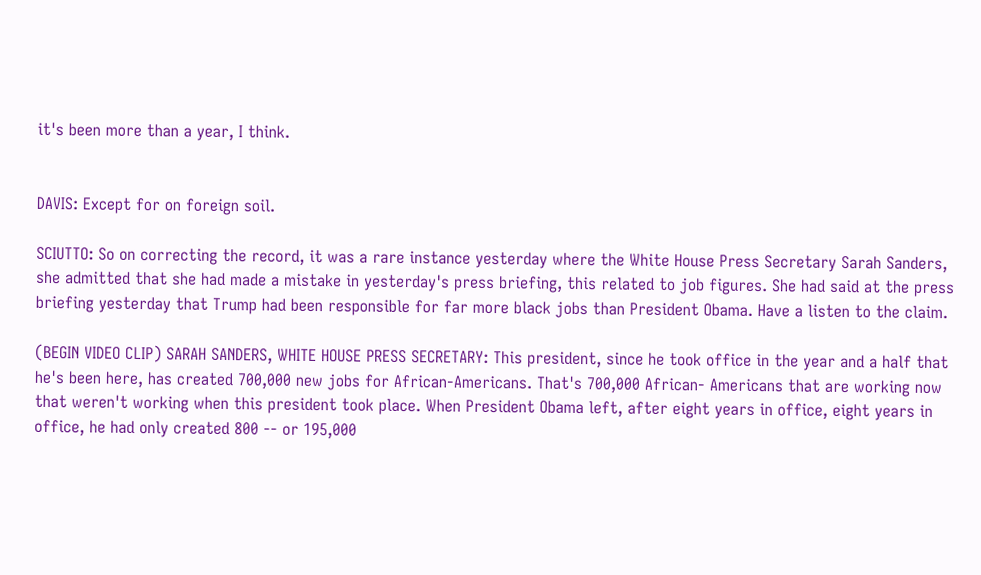it's been more than a year, I think.


DAVIS: Except for on foreign soil.

SCIUTTO: So on correcting the record, it was a rare instance yesterday where the White House Press Secretary Sarah Sanders, she admitted that she had made a mistake in yesterday's press briefing, this related to job figures. She had said at the press briefing yesterday that Trump had been responsible for far more black jobs than President Obama. Have a listen to the claim.

(BEGIN VIDEO CLIP) SARAH SANDERS, WHITE HOUSE PRESS SECRETARY: This president, since he took office in the year and a half that he's been here, has created 700,000 new jobs for African-Americans. That's 700,000 African- Americans that are working now that weren't working when this president took place. When President Obama left, after eight years in office, eight years in office, he had only created 800 -- or 195,000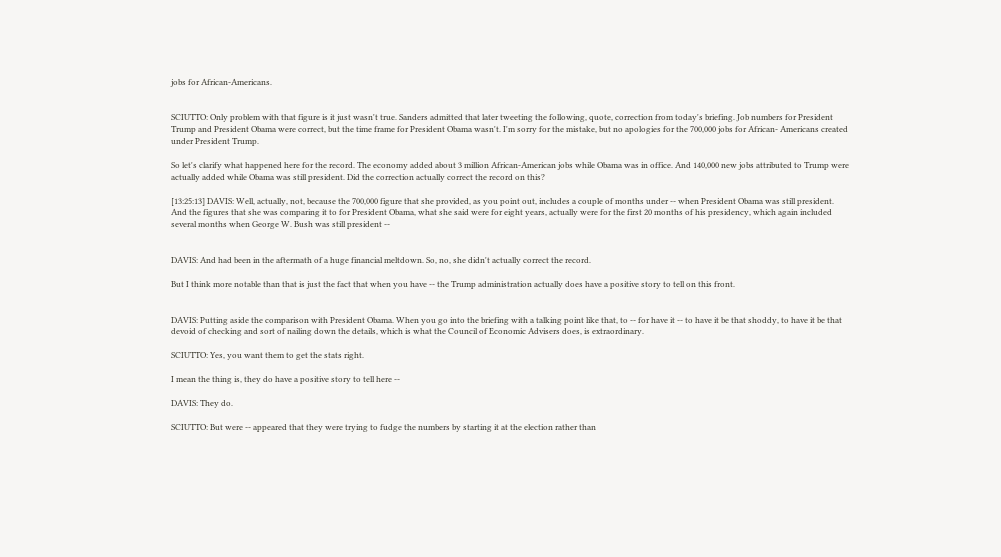jobs for African-Americans.


SCIUTTO: Only problem with that figure is it just wasn't true. Sanders admitted that later tweeting the following, quote, correction from today's briefing. Job numbers for President Trump and President Obama were correct, but the time frame for President Obama wasn't. I'm sorry for the mistake, but no apologies for the 700,000 jobs for African- Americans created under President Trump.

So let's clarify what happened here for the record. The economy added about 3 million African-American jobs while Obama was in office. And 140,000 new jobs attributed to Trump were actually added while Obama was still president. Did the correction actually correct the record on this?

[13:25:13] DAVIS: Well, actually, not, because the 700,000 figure that she provided, as you point out, includes a couple of months under -- when President Obama was still president. And the figures that she was comparing it to for President Obama, what she said were for eight years, actually were for the first 20 months of his presidency, which again included several months when George W. Bush was still president --


DAVIS: And had been in the aftermath of a huge financial meltdown. So, no, she didn't actually correct the record.

But I think more notable than that is just the fact that when you have -- the Trump administration actually does have a positive story to tell on this front.


DAVIS: Putting aside the comparison with President Obama. When you go into the briefing with a talking point like that, to -- for have it -- to have it be that shoddy, to have it be that devoid of checking and sort of nailing down the details, which is what the Council of Economic Advisers does, is extraordinary.

SCIUTTO: Yes, you want them to get the stats right.

I mean the thing is, they do have a positive story to tell here --

DAVIS: They do.

SCIUTTO: But were -- appeared that they were trying to fudge the numbers by starting it at the election rather than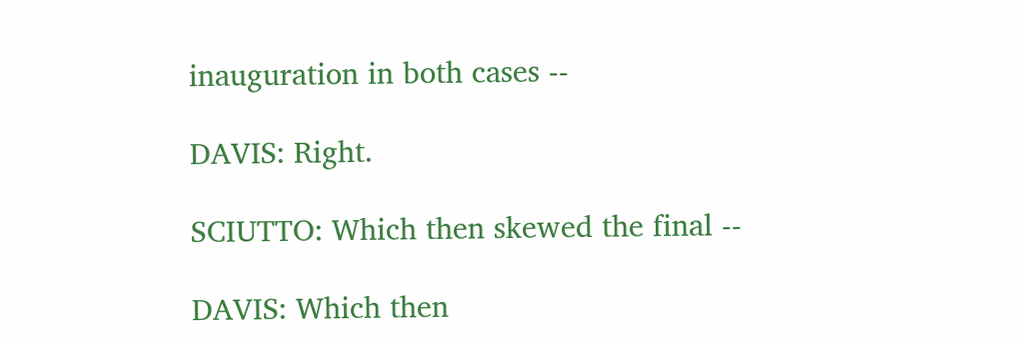inauguration in both cases --

DAVIS: Right.

SCIUTTO: Which then skewed the final --

DAVIS: Which then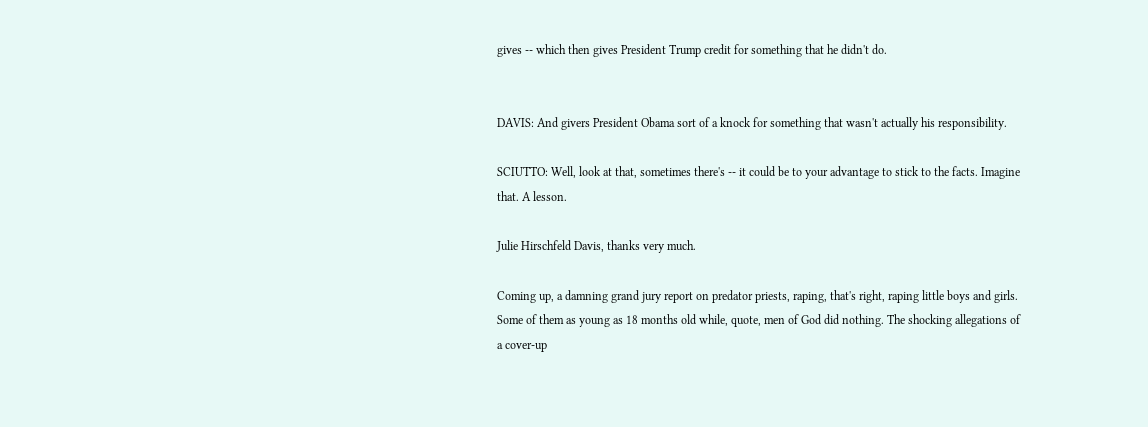gives -- which then gives President Trump credit for something that he didn't do.


DAVIS: And givers President Obama sort of a knock for something that wasn't actually his responsibility.

SCIUTTO: Well, look at that, sometimes there's -- it could be to your advantage to stick to the facts. Imagine that. A lesson.

Julie Hirschfeld Davis, thanks very much.

Coming up, a damning grand jury report on predator priests, raping, that's right, raping little boys and girls. Some of them as young as 18 months old while, quote, men of God did nothing. The shocking allegations of a cover-up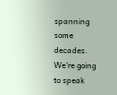spanning some decades. We're going to speak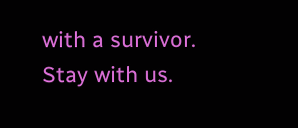with a survivor. Stay with us.